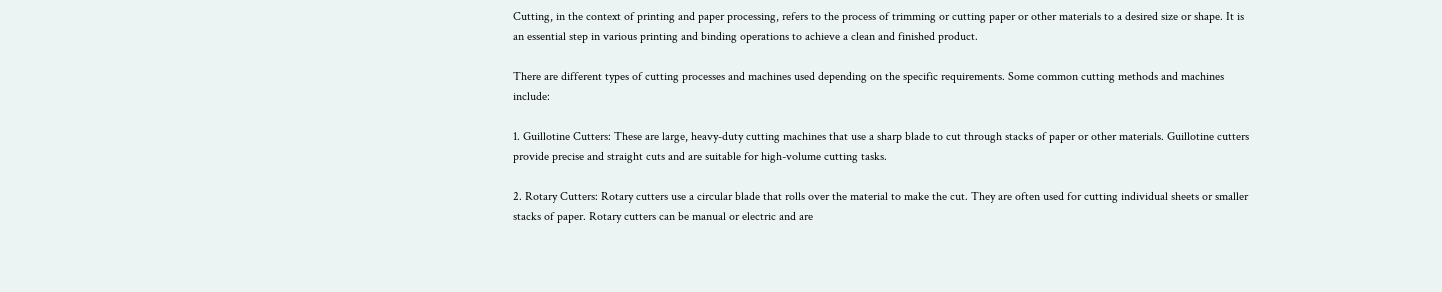Cutting, in the context of printing and paper processing, refers to the process of trimming or cutting paper or other materials to a desired size or shape. It is an essential step in various printing and binding operations to achieve a clean and finished product.

There are different types of cutting processes and machines used depending on the specific requirements. Some common cutting methods and machines include:

1. Guillotine Cutters: These are large, heavy-duty cutting machines that use a sharp blade to cut through stacks of paper or other materials. Guillotine cutters provide precise and straight cuts and are suitable for high-volume cutting tasks.

2. Rotary Cutters: Rotary cutters use a circular blade that rolls over the material to make the cut. They are often used for cutting individual sheets or smaller stacks of paper. Rotary cutters can be manual or electric and are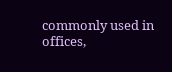commonly used in offices,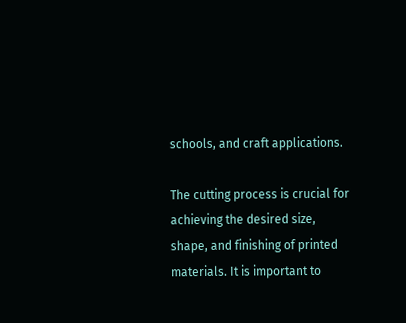schools, and craft applications.

The cutting process is crucial for achieving the desired size, shape, and finishing of printed materials. It is important to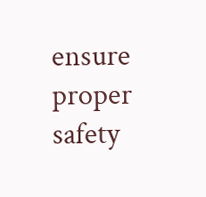ensure proper safety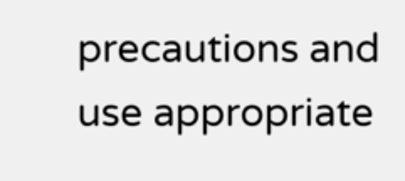precautions and use appropriate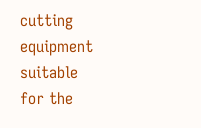cutting equipment suitable for the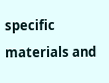specific materials and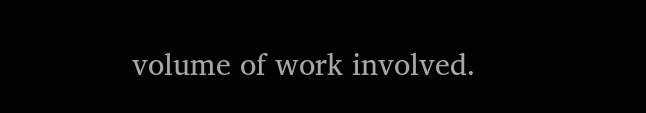volume of work involved.